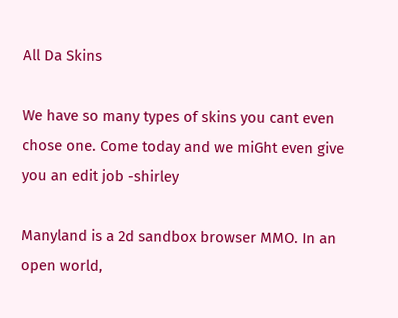All Da Skins

We have so many types of skins you cant even chose one. Come today and we miGht even give you an edit job -shirley

Manyland is a 2d sandbox browser MMO. In an open world,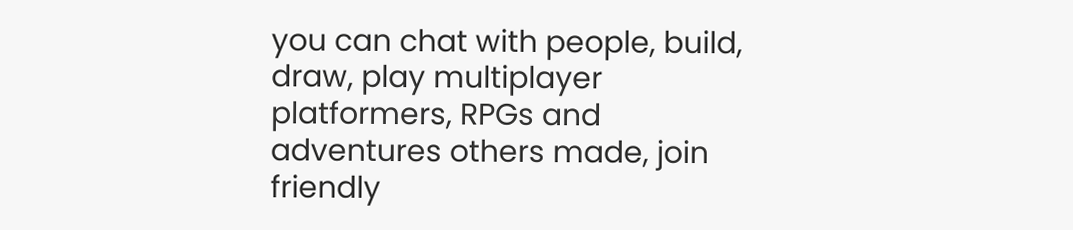you can chat with people, build, draw, play multiplayer platformers, RPGs and adventures others made, join friendly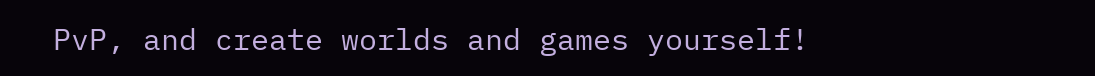PvP, and create worlds and games yourself!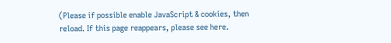(Please if possible enable JavaScript & cookies, then reload. If this page reappears, please see here.